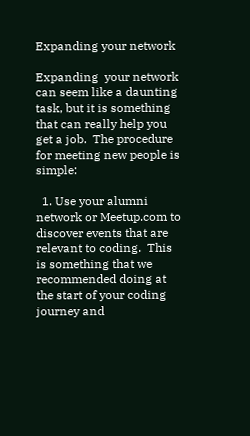Expanding your network

Expanding  your network can seem like a daunting task, but it is something that can really help you get a job.  The procedure for meeting new people is simple:

  1. Use your alumni network or Meetup.com to discover events that are relevant to coding.  This is something that we recommended doing at the start of your coding journey and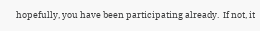hopefully, you have been participating already.  If not, it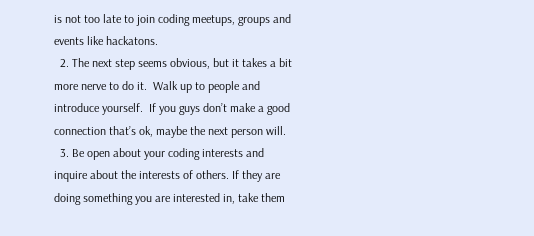is not too late to join coding meetups, groups and events like hackatons.
  2. The next step seems obvious, but it takes a bit more nerve to do it.  Walk up to people and introduce yourself.  If you guys don’t make a good connection that’s ok, maybe the next person will.
  3. Be open about your coding interests and inquire about the interests of others. If they are doing something you are interested in, take them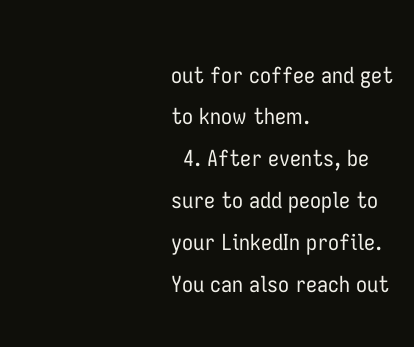out for coffee and get to know them.
  4. After events, be sure to add people to your LinkedIn profile.  You can also reach out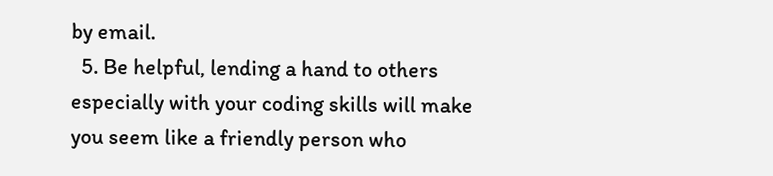by email.
  5. Be helpful, lending a hand to others especially with your coding skills will make you seem like a friendly person who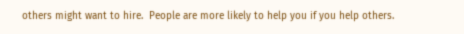others might want to hire.  People are more likely to help you if you help others.